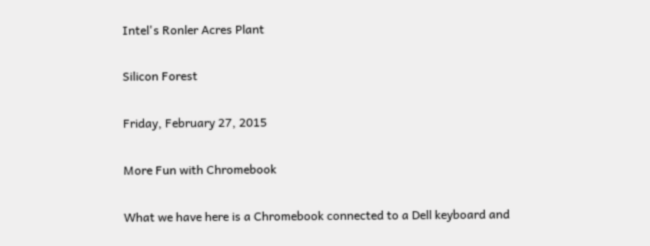Intel's Ronler Acres Plant

Silicon Forest

Friday, February 27, 2015

More Fun with Chromebook

What we have here is a Chromebook connected to a Dell keyboard and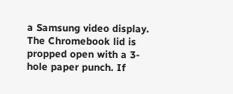a Samsung video display. The Chromebook lid is propped open with a 3-hole paper punch. If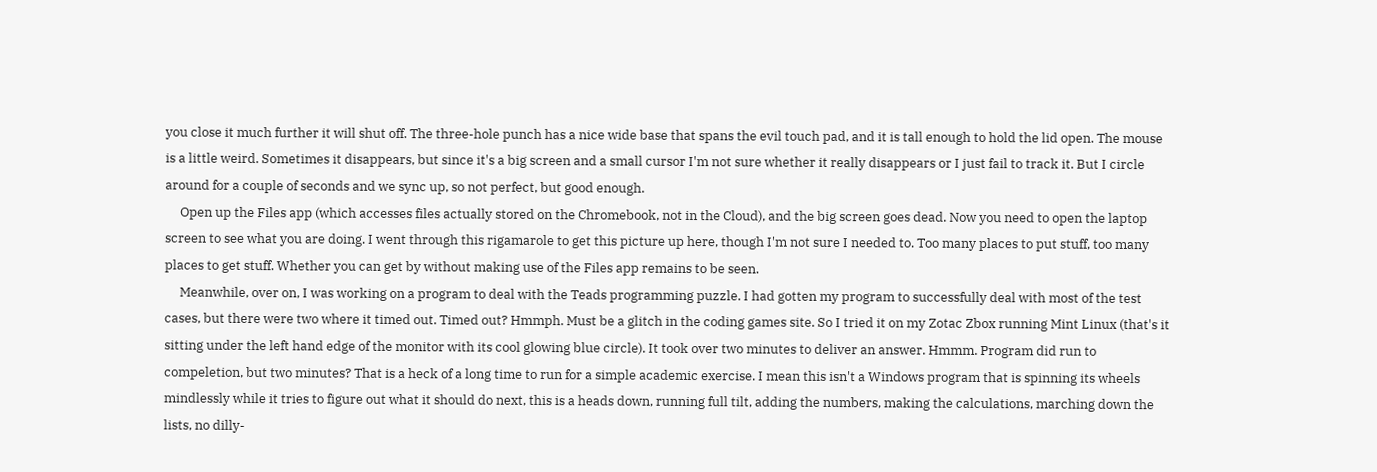you close it much further it will shut off. The three-hole punch has a nice wide base that spans the evil touch pad, and it is tall enough to hold the lid open. The mouse is a little weird. Sometimes it disappears, but since it's a big screen and a small cursor I'm not sure whether it really disappears or I just fail to track it. But I circle around for a couple of seconds and we sync up, so not perfect, but good enough.
     Open up the Files app (which accesses files actually stored on the Chromebook, not in the Cloud), and the big screen goes dead. Now you need to open the laptop screen to see what you are doing. I went through this rigamarole to get this picture up here, though I'm not sure I needed to. Too many places to put stuff, too many places to get stuff. Whether you can get by without making use of the Files app remains to be seen.
     Meanwhile, over on, I was working on a program to deal with the Teads programming puzzle. I had gotten my program to successfully deal with most of the test cases, but there were two where it timed out. Timed out? Hmmph. Must be a glitch in the coding games site. So I tried it on my Zotac Zbox running Mint Linux (that's it sitting under the left hand edge of the monitor with its cool glowing blue circle). It took over two minutes to deliver an answer. Hmmm. Program did run to compeletion, but two minutes? That is a heck of a long time to run for a simple academic exercise. I mean this isn't a Windows program that is spinning its wheels mindlessly while it tries to figure out what it should do next, this is a heads down, running full tilt, adding the numbers, making the calculations, marching down the lists, no dilly-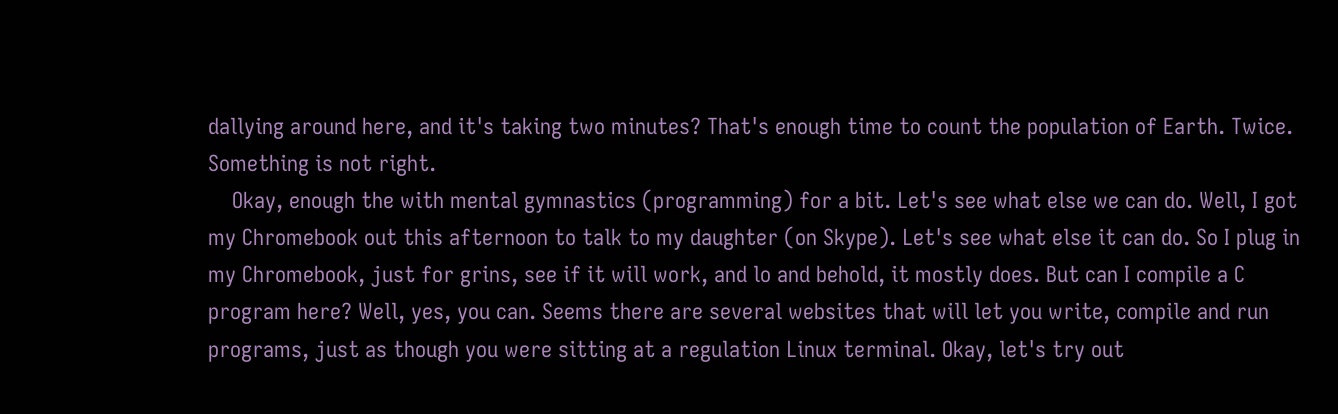dallying around here, and it's taking two minutes? That's enough time to count the population of Earth. Twice. Something is not right.
    Okay, enough the with mental gymnastics (programming) for a bit. Let's see what else we can do. Well, I got my Chromebook out this afternoon to talk to my daughter (on Skype). Let's see what else it can do. So I plug in my Chromebook, just for grins, see if it will work, and lo and behold, it mostly does. But can I compile a C program here? Well, yes, you can. Seems there are several websites that will let you write, compile and run programs, just as though you were sitting at a regulation Linux terminal. Okay, let's try out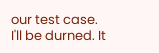our test case. I'll be durned. It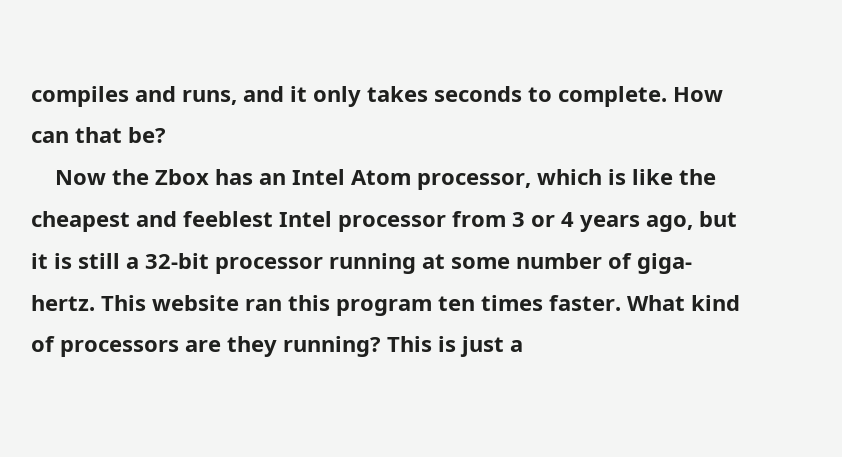compiles and runs, and it only takes seconds to complete. How can that be?
    Now the Zbox has an Intel Atom processor, which is like the cheapest and feeblest Intel processor from 3 or 4 years ago, but it is still a 32-bit processor running at some number of giga-hertz. This website ran this program ten times faster. What kind of processors are they running? This is just a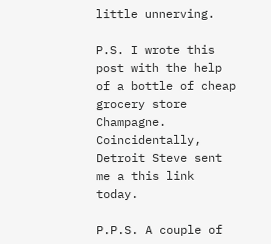little unnerving.

P.S. I wrote this post with the help of a bottle of cheap grocery store Champagne. Coincidentally,  Detroit Steve sent me a this link today.

P.P.S. A couple of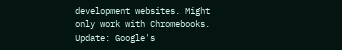development websites. Might only work with Chromebooks.
Update: Google's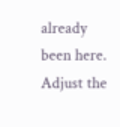already been here. Adjust the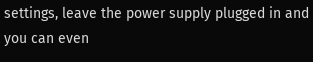settings, leave the power supply plugged in and you can even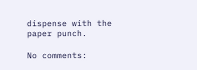dispense with the paper punch.

No comments: